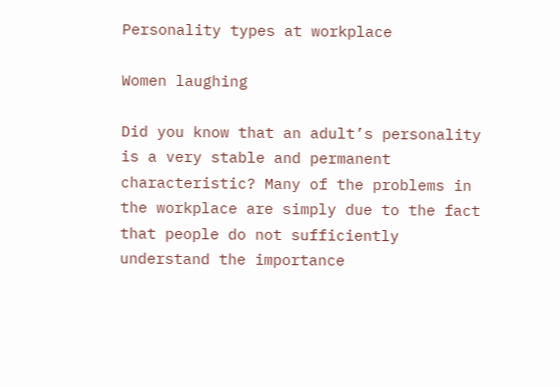Personality types at workplace

Women laughing

Did you know that an adult’s personality is a very stable and permanent characteristic? Many of the problems in the workplace are simply due to the fact that people do not sufficiently understand the importance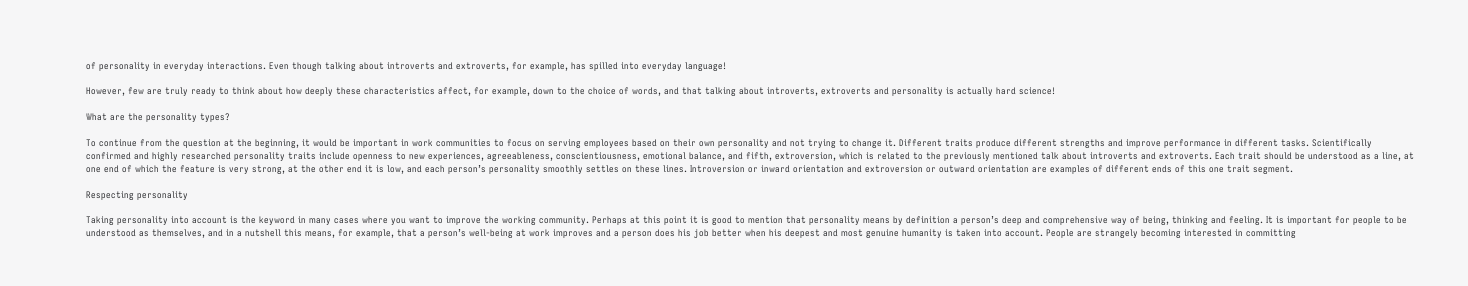of personality in everyday interactions. Even though talking about introverts and extroverts, for example, has spilled into everyday language!

However, few are truly ready to think about how deeply these characteristics affect, for example, down to the choice of words, and that talking about introverts, extroverts and personality is actually hard science!

What are the personality types?

To continue from the question at the beginning, it would be important in work communities to focus on serving employees based on their own personality and not trying to change it. Different traits produce different strengths and improve performance in different tasks. Scientifically confirmed and highly researched personality traits include openness to new experiences, agreeableness, conscientiousness, emotional balance, and fifth, extroversion, which is related to the previously mentioned talk about introverts and extroverts. Each trait should be understood as a line, at one end of which the feature is very strong, at the other end it is low, and each person’s personality smoothly settles on these lines. Introversion or inward orientation and extroversion or outward orientation are examples of different ends of this one trait segment.

Respecting personality

Taking personality into account is the keyword in many cases where you want to improve the working community. Perhaps at this point it is good to mention that personality means by definition a person’s deep and comprehensive way of being, thinking and feeling. It is important for people to be understood as themselves, and in a nutshell this means, for example, that a person’s well-being at work improves and a person does his job better when his deepest and most genuine humanity is taken into account. People are strangely becoming interested in committing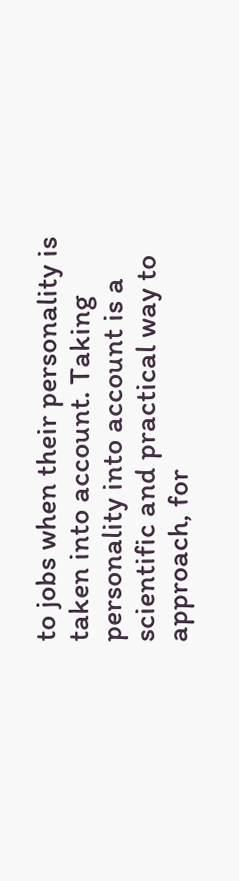to jobs when their personality is taken into account. Taking personality into account is a scientific and practical way to approach, for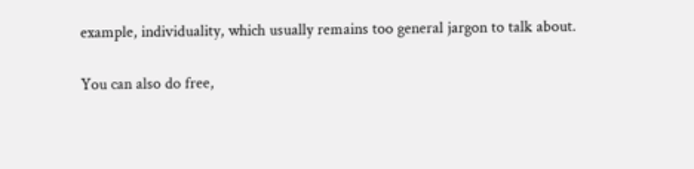example, individuality, which usually remains too general jargon to talk about.

You can also do free,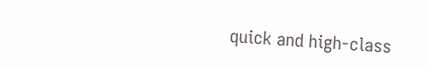quick and high-class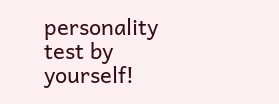personality test by yourself!